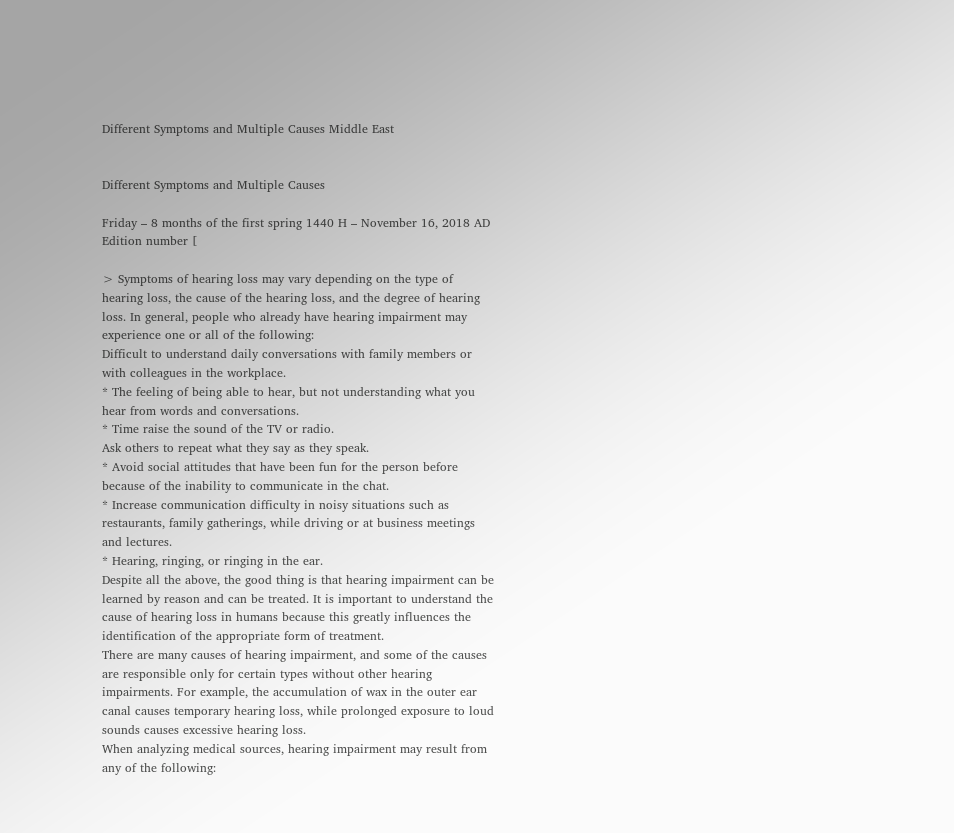Different Symptoms and Multiple Causes Middle East


Different Symptoms and Multiple Causes

Friday – 8 months of the first spring 1440 H – November 16, 2018 AD Edition number [

> Symptoms of hearing loss may vary depending on the type of hearing loss, the cause of the hearing loss, and the degree of hearing loss. In general, people who already have hearing impairment may experience one or all of the following:
Difficult to understand daily conversations with family members or with colleagues in the workplace.
* The feeling of being able to hear, but not understanding what you hear from words and conversations.
* Time raise the sound of the TV or radio.
Ask others to repeat what they say as they speak.
* Avoid social attitudes that have been fun for the person before because of the inability to communicate in the chat.
* Increase communication difficulty in noisy situations such as restaurants, family gatherings, while driving or at business meetings and lectures.
* Hearing, ringing, or ringing in the ear.
Despite all the above, the good thing is that hearing impairment can be learned by reason and can be treated. It is important to understand the cause of hearing loss in humans because this greatly influences the identification of the appropriate form of treatment.
There are many causes of hearing impairment, and some of the causes are responsible only for certain types without other hearing impairments. For example, the accumulation of wax in the outer ear canal causes temporary hearing loss, while prolonged exposure to loud sounds causes excessive hearing loss.
When analyzing medical sources, hearing impairment may result from any of the following: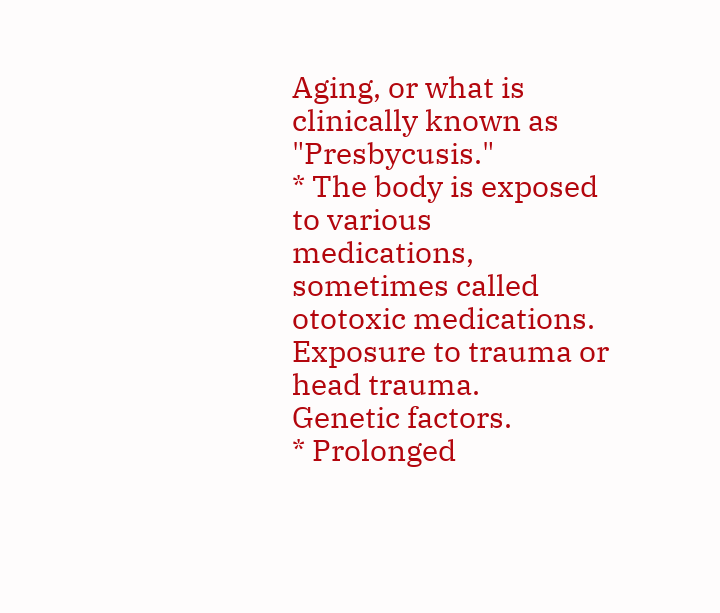Aging, or what is clinically known as "Presbycusis."
* The body is exposed to various medications, sometimes called ototoxic medications.
Exposure to trauma or head trauma.
Genetic factors.
* Prolonged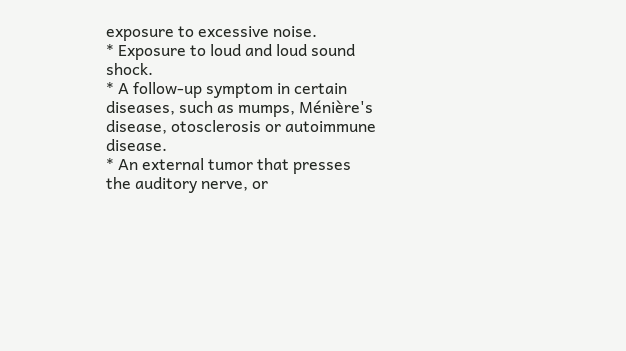exposure to excessive noise.
* Exposure to loud and loud sound shock.
* A follow-up symptom in certain diseases, such as mumps, Ménière's disease, otosclerosis or autoimmune disease.
* An external tumor that presses the auditory nerve, or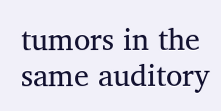tumors in the same auditory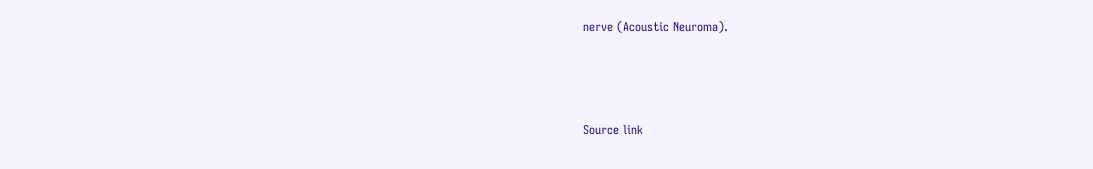nerve (Acoustic Neuroma).



Source link